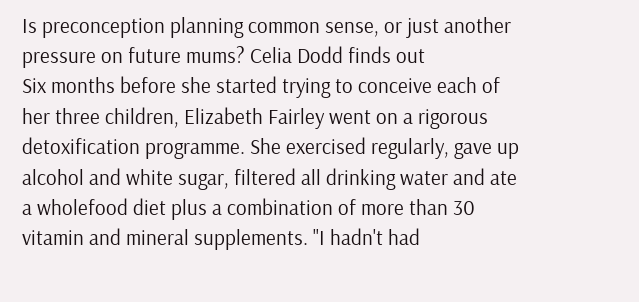Is preconception planning common sense, or just another pressure on future mums? Celia Dodd finds out
Six months before she started trying to conceive each of her three children, Elizabeth Fairley went on a rigorous detoxification programme. She exercised regularly, gave up alcohol and white sugar, filtered all drinking water and ate a wholefood diet plus a combination of more than 30 vitamin and mineral supplements. "I hadn't had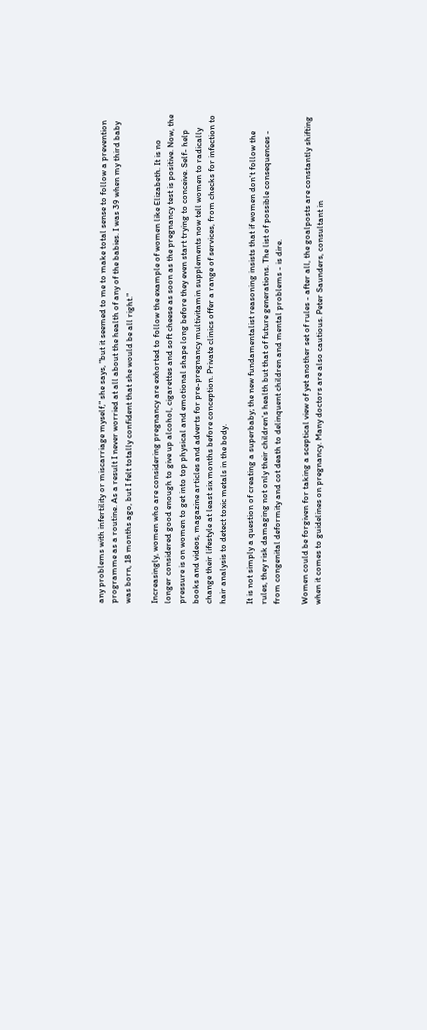any problems with infertility or miscarriage myself," she says, "but it seemed to me to make total sense to follow a prevention programme as a routine. As a result I never worried at all about the health of any of the babies. I was 39 when my third baby was born, 18 months ago, but I felt totally confident that she would be all right."

Increasingly, women who are considering pregnancy are exhorted to follow the example of women like Elizabeth. It is no longer considered good enough to give up alcohol, cigarettes and soft cheese as soon as the pregnancy test is positive. Now, the pressure is on women to get into top physical and emotional shape long before they even start trying to conceive. Self- help books and videos, magazine articles and adverts for pre-pregnancy multivitamin supplements now tell women to radically change their lifestyle at least six months before conception. Private clinics offer a range of services, from checks for infection to hair analysis to detect toxic metals in the body.

It is not simply a question of creating a superbaby; the new fundamentalist reasoning insists that if women don't follow the rules, they risk damaging not only their children's health but that of future generations. The list of possible consequences - from congenital deformity and cot death to delinquent children and mental problems - is dire.

Women could be forgiven for taking a sceptical view of yet another set of rules - after all, the goalposts are constantly shifting when it comes to guidelines on pregnancy. Many doctors are also cautious. Peter Saunders, consultant in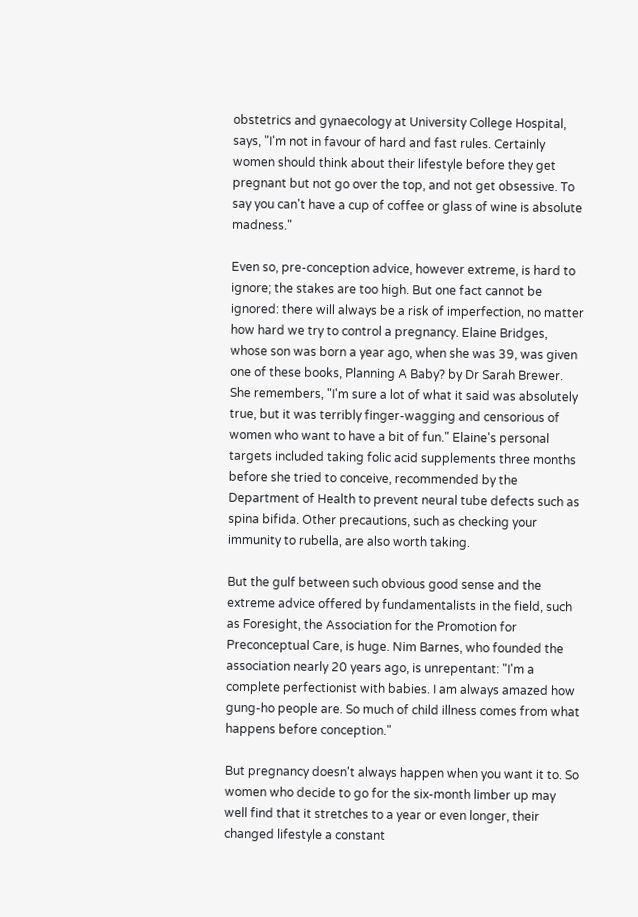obstetrics and gynaecology at University College Hospital, says, "I'm not in favour of hard and fast rules. Certainly women should think about their lifestyle before they get pregnant but not go over the top, and not get obsessive. To say you can't have a cup of coffee or glass of wine is absolute madness."

Even so, pre-conception advice, however extreme, is hard to ignore; the stakes are too high. But one fact cannot be ignored: there will always be a risk of imperfection, no matter how hard we try to control a pregnancy. Elaine Bridges, whose son was born a year ago, when she was 39, was given one of these books, Planning A Baby? by Dr Sarah Brewer. She remembers, "I'm sure a lot of what it said was absolutely true, but it was terribly finger-wagging and censorious of women who want to have a bit of fun." Elaine's personal targets included taking folic acid supplements three months before she tried to conceive, recommended by the Department of Health to prevent neural tube defects such as spina bifida. Other precautions, such as checking your immunity to rubella, are also worth taking.

But the gulf between such obvious good sense and the extreme advice offered by fundamentalists in the field, such as Foresight, the Association for the Promotion for Preconceptual Care, is huge. Nim Barnes, who founded the association nearly 20 years ago, is unrepentant: "I'm a complete perfectionist with babies. I am always amazed how gung-ho people are. So much of child illness comes from what happens before conception."

But pregnancy doesn't always happen when you want it to. So women who decide to go for the six-month limber up may well find that it stretches to a year or even longer, their changed lifestyle a constant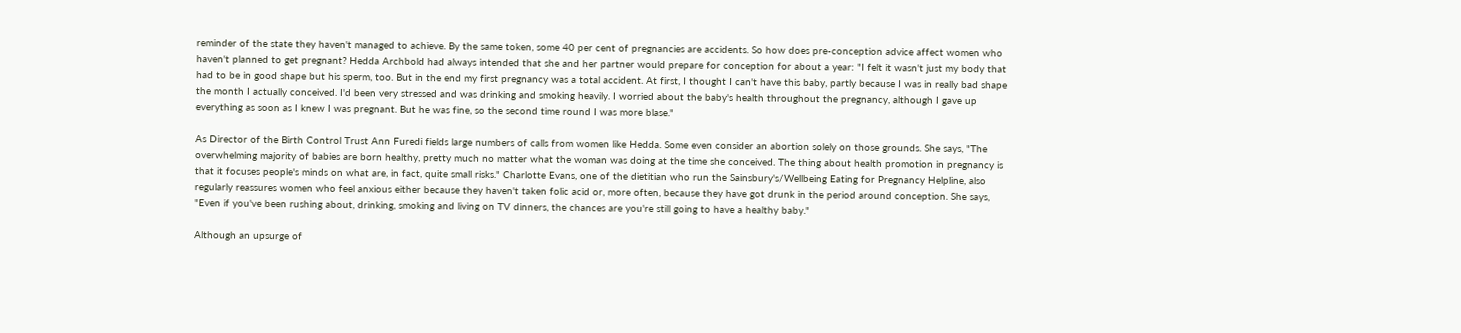reminder of the state they haven't managed to achieve. By the same token, some 40 per cent of pregnancies are accidents. So how does pre-conception advice affect women who haven't planned to get pregnant? Hedda Archbold had always intended that she and her partner would prepare for conception for about a year: "I felt it wasn't just my body that had to be in good shape but his sperm, too. But in the end my first pregnancy was a total accident. At first, I thought I can't have this baby, partly because I was in really bad shape the month I actually conceived. I'd been very stressed and was drinking and smoking heavily. I worried about the baby's health throughout the pregnancy, although I gave up everything as soon as I knew I was pregnant. But he was fine, so the second time round I was more blase."

As Director of the Birth Control Trust Ann Furedi fields large numbers of calls from women like Hedda. Some even consider an abortion solely on those grounds. She says, "The overwhelming majority of babies are born healthy, pretty much no matter what the woman was doing at the time she conceived. The thing about health promotion in pregnancy is that it focuses people's minds on what are, in fact, quite small risks." Charlotte Evans, one of the dietitian who run the Sainsbury's/Wellbeing Eating for Pregnancy Helpline, also regularly reassures women who feel anxious either because they haven't taken folic acid or, more often, because they have got drunk in the period around conception. She says, "Even if you've been rushing about, drinking, smoking and living on TV dinners, the chances are you're still going to have a healthy baby."

Although an upsurge of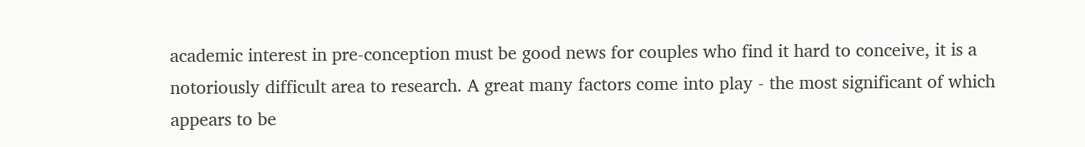academic interest in pre-conception must be good news for couples who find it hard to conceive, it is a notoriously difficult area to research. A great many factors come into play - the most significant of which appears to be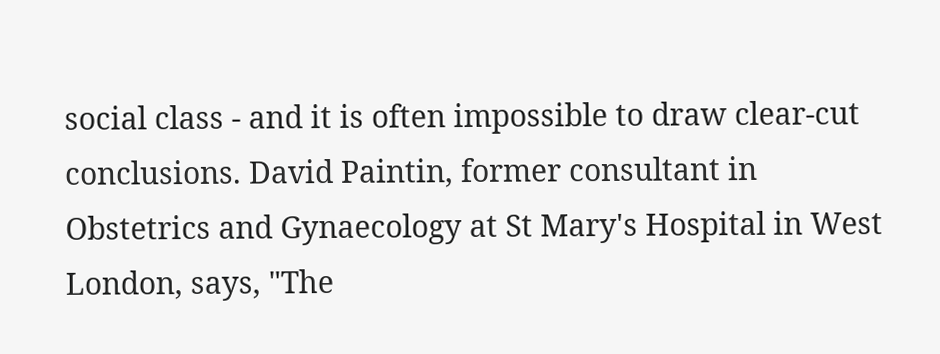social class - and it is often impossible to draw clear-cut conclusions. David Paintin, former consultant in Obstetrics and Gynaecology at St Mary's Hospital in West London, says, "The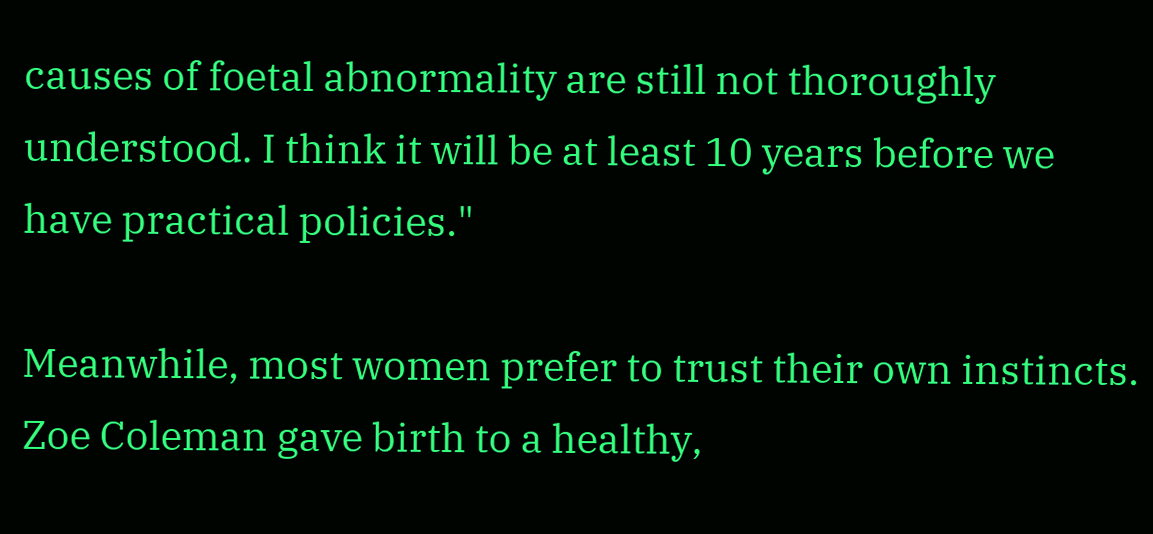causes of foetal abnormality are still not thoroughly understood. I think it will be at least 10 years before we have practical policies."

Meanwhile, most women prefer to trust their own instincts. Zoe Coleman gave birth to a healthy,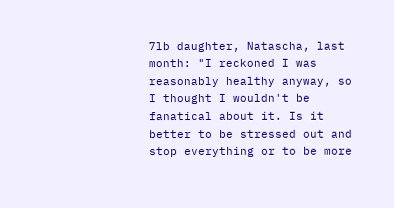7lb daughter, Natascha, last month: "I reckoned I was reasonably healthy anyway, so I thought I wouldn't be fanatical about it. Is it better to be stressed out and stop everything or to be more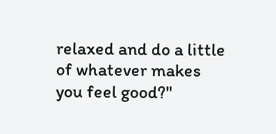relaxed and do a little of whatever makes you feel good?"